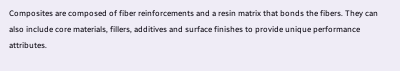Composites are composed of fiber reinforcements and a resin matrix that bonds the fibers. They can also include core materials, fillers, additives and surface finishes to provide unique performance attributes.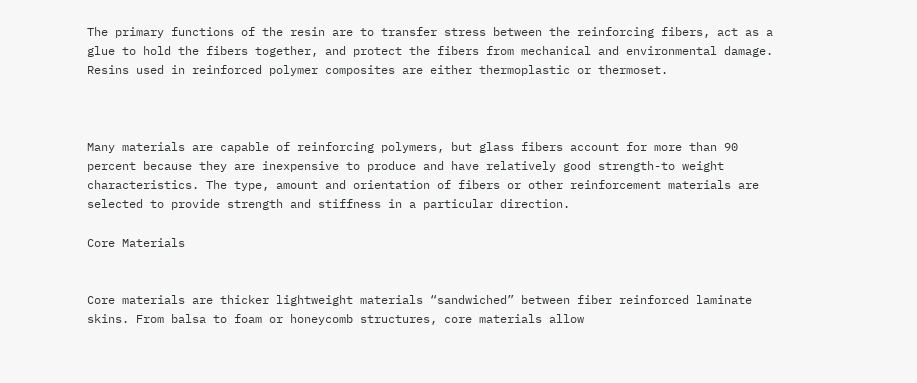The primary functions of the resin are to transfer stress between the reinforcing fibers, act as a glue to hold the fibers together, and protect the fibers from mechanical and environmental damage. Resins used in reinforced polymer composites are either thermoplastic or thermoset.



Many materials are capable of reinforcing polymers, but glass fibers account for more than 90 percent because they are inexpensive to produce and have relatively good strength-to weight characteristics. The type, amount and orientation of fibers or other reinforcement materials are selected to provide strength and stiffness in a particular direction.

Core Materials


Core materials are thicker lightweight materials “sandwiched” between fiber reinforced laminate skins. From balsa to foam or honeycomb structures, core materials allow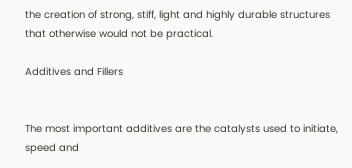the creation of strong, stiff, light and highly durable structures that otherwise would not be practical.

Additives and Fillers


The most important additives are the catalysts used to initiate, speed and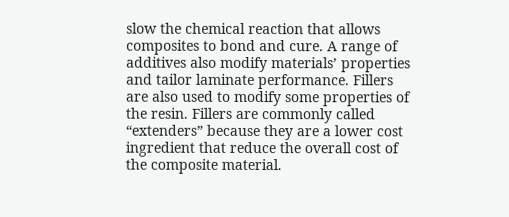slow the chemical reaction that allows composites to bond and cure. A range of additives also modify materials’ properties and tailor laminate performance. Fillers are also used to modify some properties of the resin. Fillers are commonly called “extenders” because they are a lower cost ingredient that reduce the overall cost of the composite material.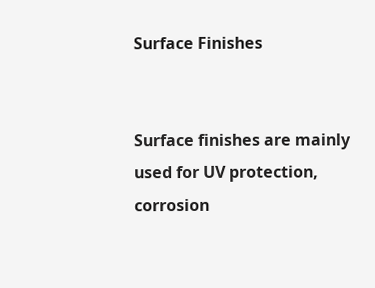Surface Finishes


Surface finishes are mainly used for UV protection, corrosion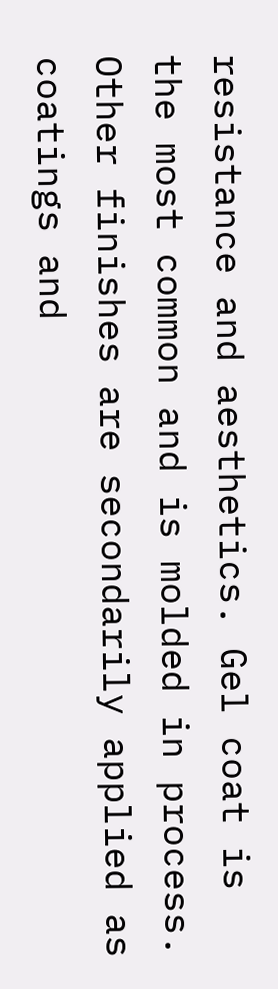resistance and aesthetics. Gel coat is the most common and is molded in process. Other finishes are secondarily applied as coatings and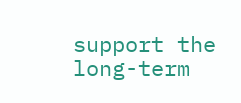support the long-term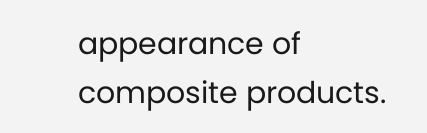appearance of composite products.